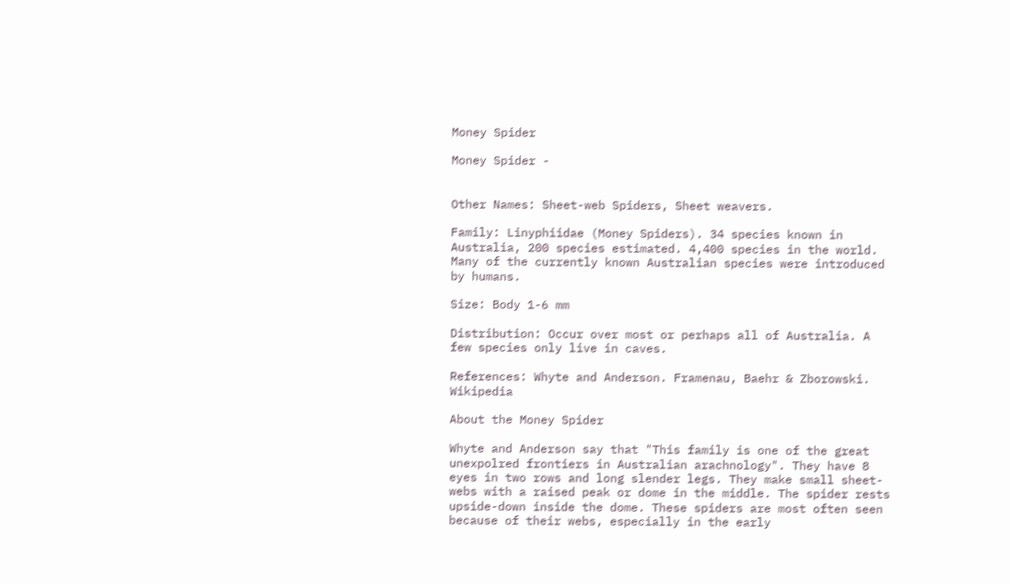Money Spider

Money Spider -


Other Names: Sheet-web Spiders, Sheet weavers.

Family: Linyphiidae (Money Spiders). 34 species known in Australia, 200 species estimated. 4,400 species in the world. Many of the currently known Australian species were introduced by humans.

Size: Body 1-6 mm

Distribution: Occur over most or perhaps all of Australia. A few species only live in caves.

References: Whyte and Anderson. Framenau, Baehr & Zborowski. Wikipedia

About the Money Spider

Whyte and Anderson say that "This family is one of the great unexpolred frontiers in Australian arachnology". They have 8 eyes in two rows and long slender legs. They make small sheet-webs with a raised peak or dome in the middle. The spider rests upside-down inside the dome. These spiders are most often seen because of their webs, especially in the early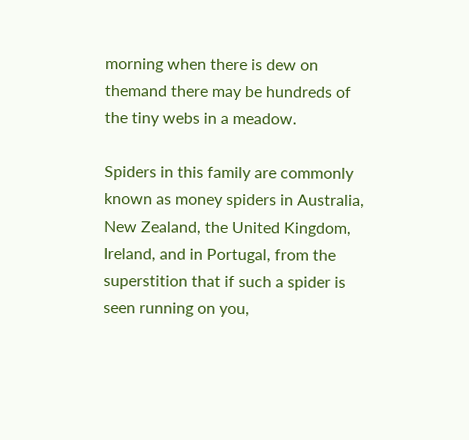morning when there is dew on themand there may be hundreds of the tiny webs in a meadow.

Spiders in this family are commonly known as money spiders in Australia, New Zealand, the United Kingdom, Ireland, and in Portugal, from the superstition that if such a spider is seen running on you,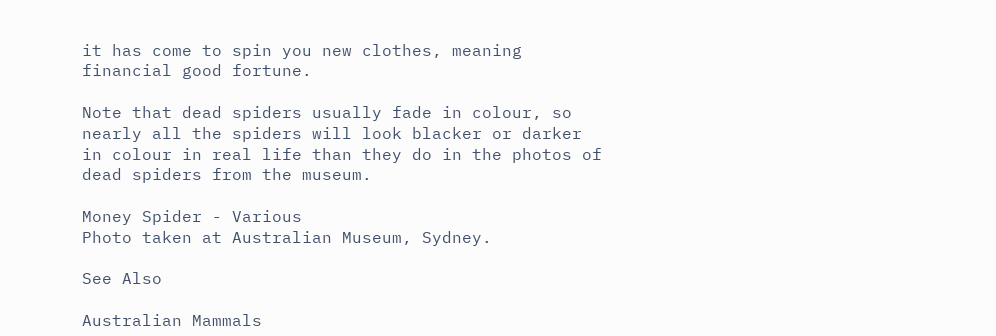it has come to spin you new clothes, meaning financial good fortune.

Note that dead spiders usually fade in colour, so nearly all the spiders will look blacker or darker in colour in real life than they do in the photos of dead spiders from the museum.

Money Spider - Various
Photo taken at Australian Museum, Sydney.

See Also

Australian Mammals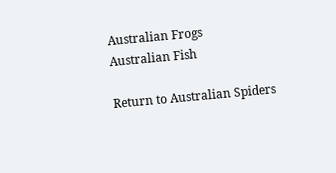Australian Frogs
Australian Fish

Return to Australian Spiders